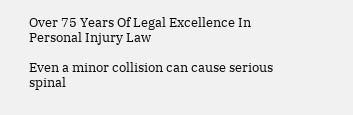Over 75 Years Of Legal Excellence In
Personal Injury Law

Even a minor collision can cause serious spinal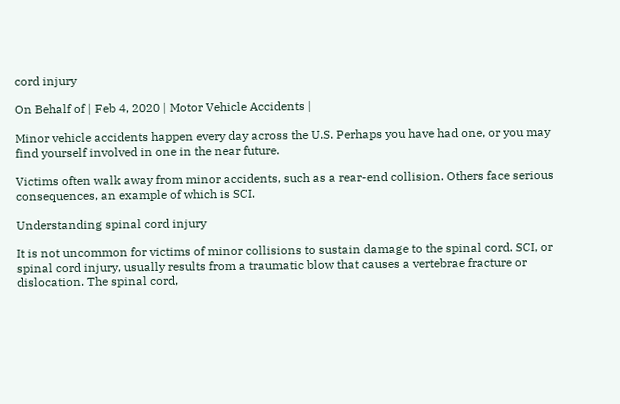cord injury

On Behalf of | Feb 4, 2020 | Motor Vehicle Accidents |

Minor vehicle accidents happen every day across the U.S. Perhaps you have had one, or you may find yourself involved in one in the near future.

Victims often walk away from minor accidents, such as a rear-end collision. Others face serious consequences, an example of which is SCI.

Understanding spinal cord injury

It is not uncommon for victims of minor collisions to sustain damage to the spinal cord. SCI, or spinal cord injury, usually results from a traumatic blow that causes a vertebrae fracture or dislocation. The spinal cord,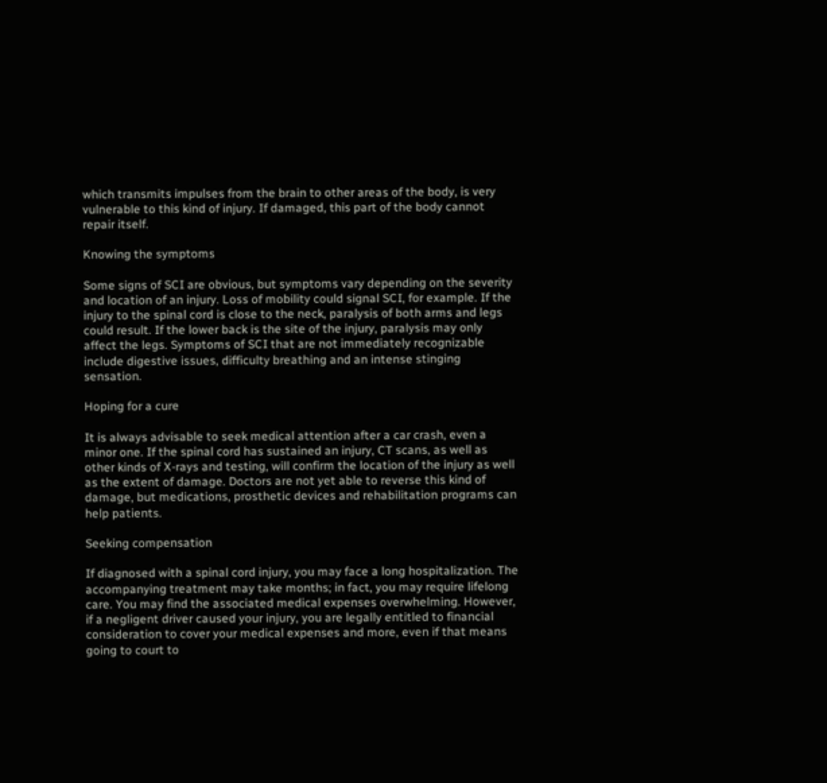which transmits impulses from the brain to other areas of the body, is very vulnerable to this kind of injury. If damaged, this part of the body cannot repair itself.

Knowing the symptoms

Some signs of SCI are obvious, but symptoms vary depending on the severity and location of an injury. Loss of mobility could signal SCI, for example. If the injury to the spinal cord is close to the neck, paralysis of both arms and legs could result. If the lower back is the site of the injury, paralysis may only affect the legs. Symptoms of SCI that are not immediately recognizable include digestive issues, difficulty breathing and an intense stinging sensation.

Hoping for a cure

It is always advisable to seek medical attention after a car crash, even a minor one. If the spinal cord has sustained an injury, CT scans, as well as other kinds of X-rays and testing, will confirm the location of the injury as well as the extent of damage. Doctors are not yet able to reverse this kind of damage, but medications, prosthetic devices and rehabilitation programs can help patients.

Seeking compensation

If diagnosed with a spinal cord injury, you may face a long hospitalization. The accompanying treatment may take months; in fact, you may require lifelong care. You may find the associated medical expenses overwhelming. However, if a negligent driver caused your injury, you are legally entitled to financial consideration to cover your medical expenses and more, even if that means going to court to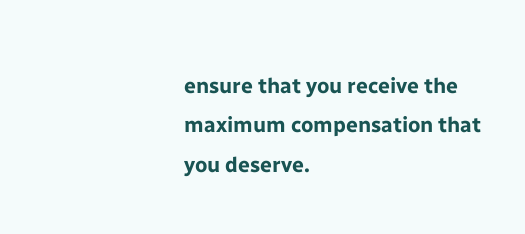ensure that you receive the maximum compensation that you deserve.